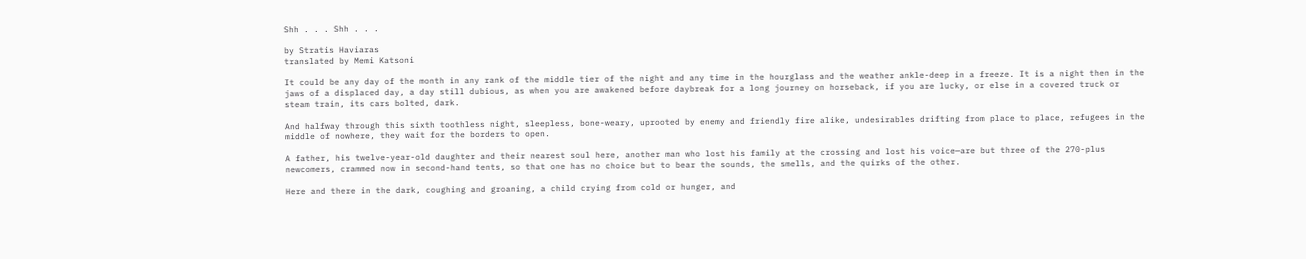Shh . . . Shh . . .

by Stratis Haviaras
translated by Memi Katsoni

It could be any day of the month in any rank of the middle tier of the night and any time in the hourglass and the weather ankle-deep in a freeze. It is a night then in the jaws of a displaced day, a day still dubious, as when you are awakened before daybreak for a long journey on horseback, if you are lucky, or else in a covered truck or steam train, its cars bolted, dark.

And halfway through this sixth toothless night, sleepless, bone-weary, uprooted by enemy and friendly fire alike, undesirables drifting from place to place, refugees in the middle of nowhere, they wait for the borders to open.

A father, his twelve-year-old daughter and their nearest soul here, another man who lost his family at the crossing and lost his voice—are but three of the 270-plus newcomers, crammed now in second-hand tents, so that one has no choice but to bear the sounds, the smells, and the quirks of the other.

Here and there in the dark, coughing and groaning, a child crying from cold or hunger, and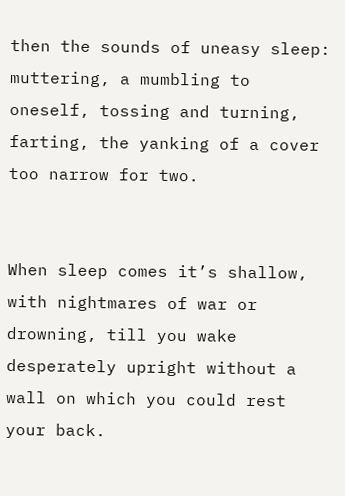then the sounds of uneasy sleep: muttering, a mumbling to oneself, tossing and turning, farting, the yanking of a cover too narrow for two.


When sleep comes it’s shallow, with nightmares of war or drowning, till you wake desperately upright without a wall on which you could rest your back.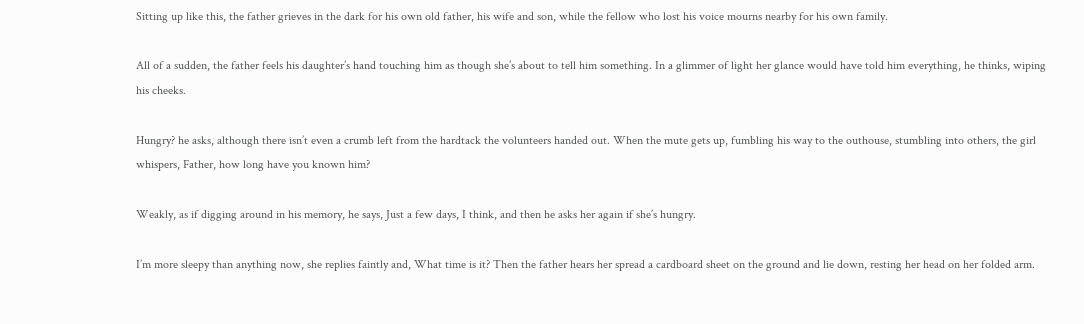Sitting up like this, the father grieves in the dark for his own old father, his wife and son, while the fellow who lost his voice mourns nearby for his own family.

All of a sudden, the father feels his daughter’s hand touching him as though she’s about to tell him something. In a glimmer of light her glance would have told him everything, he thinks, wiping his cheeks.

Hungry? he asks, although there isn’t even a crumb left from the hardtack the volunteers handed out. When the mute gets up, fumbling his way to the outhouse, stumbling into others, the girl whispers, Father, how long have you known him?

Weakly, as if digging around in his memory, he says, Just a few days, I think, and then he asks her again if she’s hungry.

I’m more sleepy than anything now, she replies faintly and, What time is it? Then the father hears her spread a cardboard sheet on the ground and lie down, resting her head on her folded arm.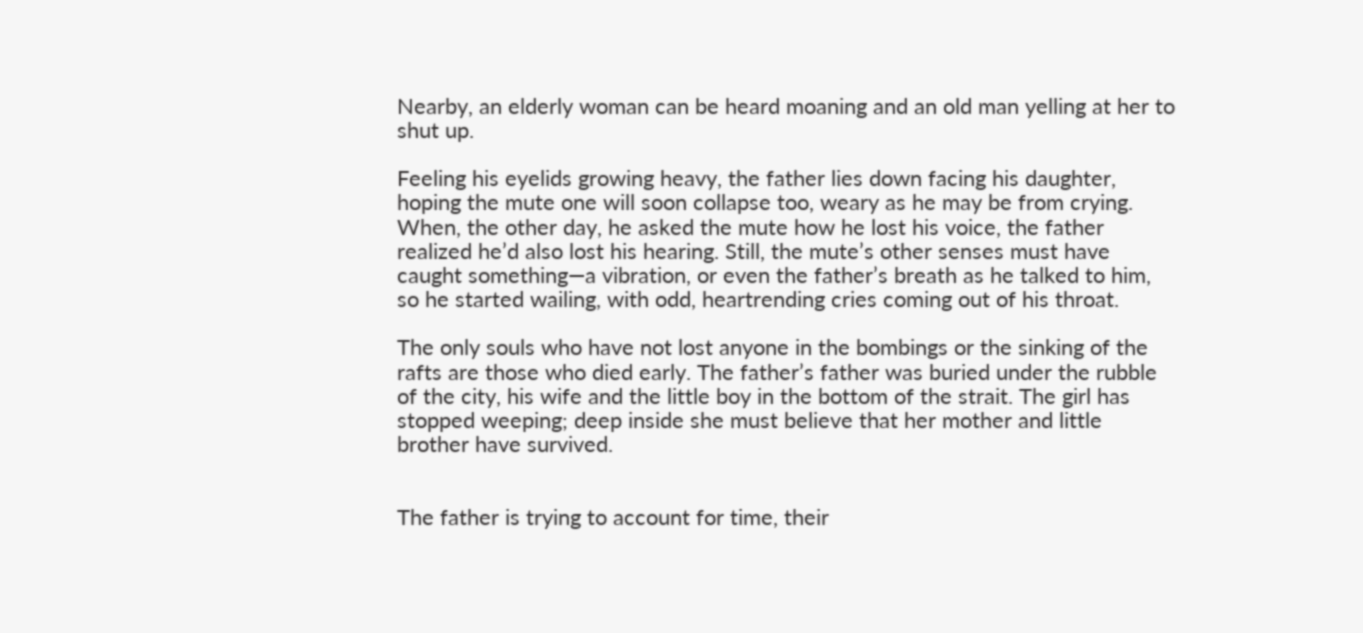Nearby, an elderly woman can be heard moaning and an old man yelling at her to shut up.

Feeling his eyelids growing heavy, the father lies down facing his daughter, hoping the mute one will soon collapse too, weary as he may be from crying. When, the other day, he asked the mute how he lost his voice, the father realized he’d also lost his hearing. Still, the mute’s other senses must have caught something—a vibration, or even the father’s breath as he talked to him, so he started wailing, with odd, heartrending cries coming out of his throat.

The only souls who have not lost anyone in the bombings or the sinking of the rafts are those who died early. The father’s father was buried under the rubble of the city, his wife and the little boy in the bottom of the strait. The girl has stopped weeping; deep inside she must believe that her mother and little brother have survived.


The father is trying to account for time, their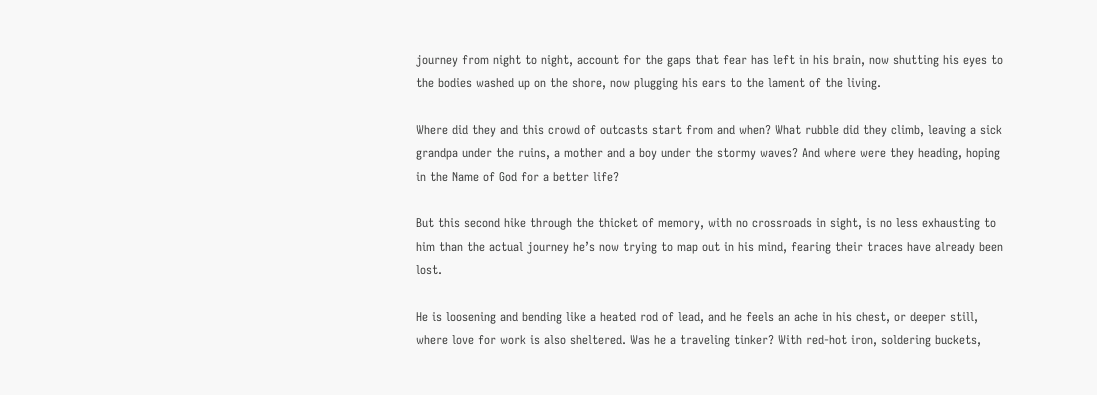journey from night to night, account for the gaps that fear has left in his brain, now shutting his eyes to the bodies washed up on the shore, now plugging his ears to the lament of the living.

Where did they and this crowd of outcasts start from and when? What rubble did they climb, leaving a sick grandpa under the ruins, a mother and a boy under the stormy waves? And where were they heading, hoping in the Name of God for a better life?

But this second hike through the thicket of memory, with no crossroads in sight, is no less exhausting to him than the actual journey he’s now trying to map out in his mind, fearing their traces have already been lost.

He is loosening and bending like a heated rod of lead, and he feels an ache in his chest, or deeper still, where love for work is also sheltered. Was he a traveling tinker? With red-hot iron, soldering buckets,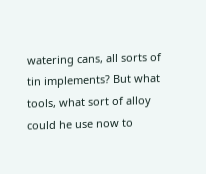watering cans, all sorts of tin implements? But what tools, what sort of alloy could he use now to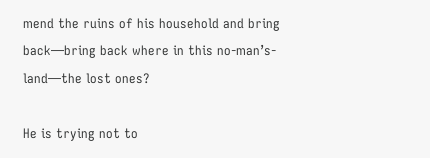mend the ruins of his household and bring back—bring back where in this no-man’s-land—the lost ones?

He is trying not to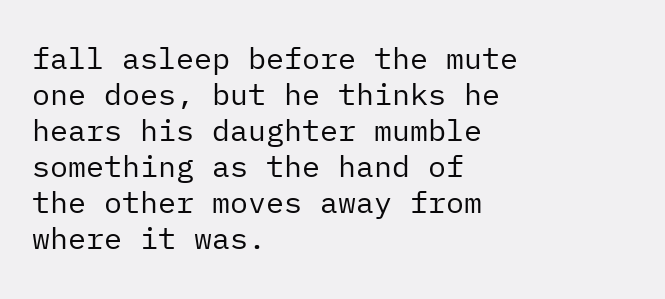fall asleep before the mute one does, but he thinks he hears his daughter mumble something as the hand of the other moves away from where it was.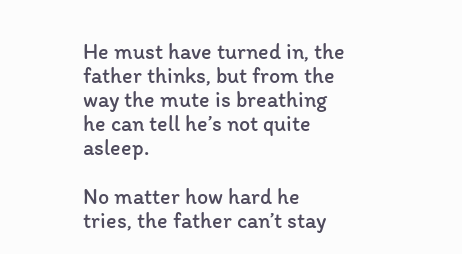He must have turned in, the father thinks, but from the way the mute is breathing he can tell he’s not quite asleep.

No matter how hard he tries, the father can’t stay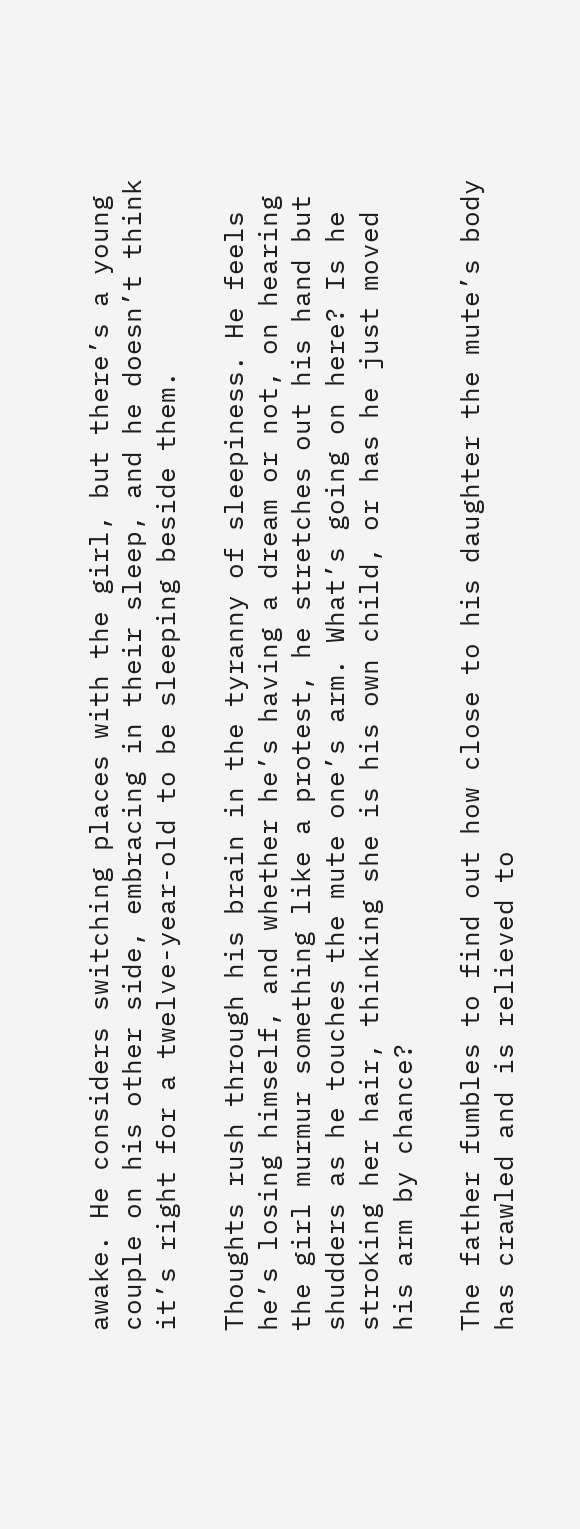awake. He considers switching places with the girl, but there’s a young couple on his other side, embracing in their sleep, and he doesn’t think it’s right for a twelve-year-old to be sleeping beside them.

Thoughts rush through his brain in the tyranny of sleepiness. He feels he’s losing himself, and whether he’s having a dream or not, on hearing the girl murmur something like a protest, he stretches out his hand but shudders as he touches the mute one’s arm. What’s going on here? Is he stroking her hair, thinking she is his own child, or has he just moved his arm by chance?

The father fumbles to find out how close to his daughter the mute’s body has crawled and is relieved to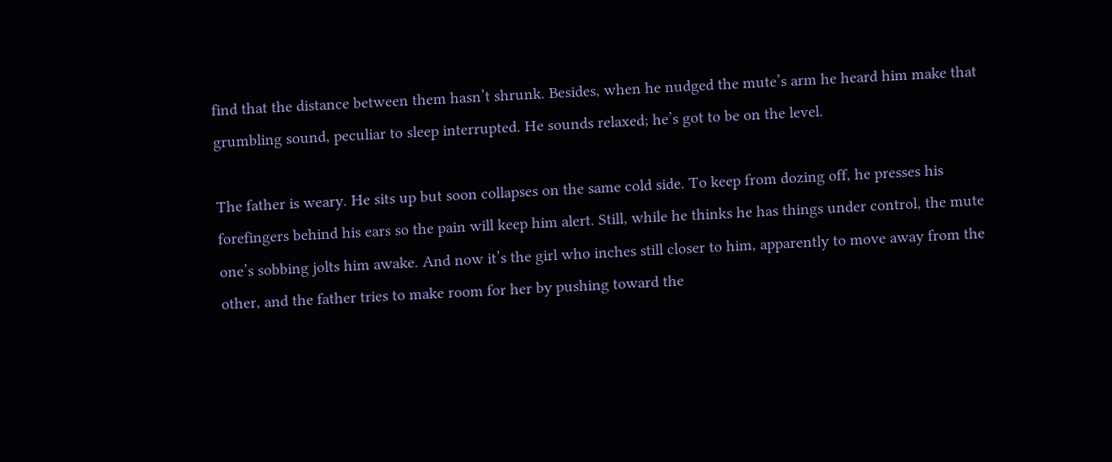find that the distance between them hasn’t shrunk. Besides, when he nudged the mute’s arm he heard him make that grumbling sound, peculiar to sleep interrupted. He sounds relaxed; he’s got to be on the level.

The father is weary. He sits up but soon collapses on the same cold side. To keep from dozing off, he presses his forefingers behind his ears so the pain will keep him alert. Still, while he thinks he has things under control, the mute one’s sobbing jolts him awake. And now it’s the girl who inches still closer to him, apparently to move away from the other, and the father tries to make room for her by pushing toward the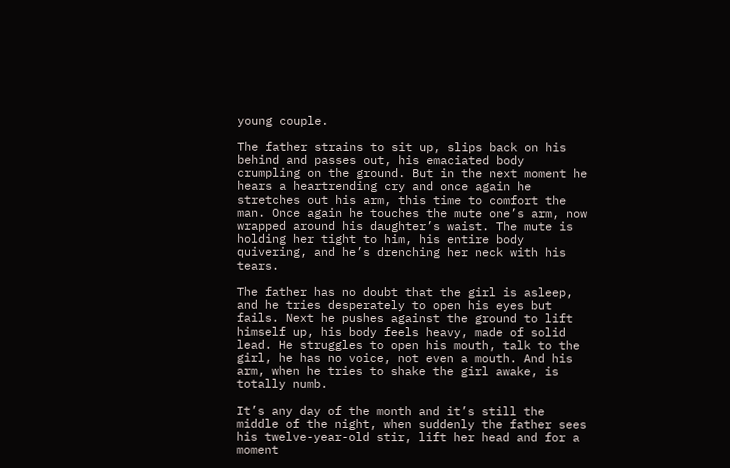young couple.

The father strains to sit up, slips back on his behind and passes out, his emaciated body crumpling on the ground. But in the next moment he hears a heartrending cry and once again he stretches out his arm, this time to comfort the man. Once again he touches the mute one’s arm, now wrapped around his daughter’s waist. The mute is holding her tight to him, his entire body quivering, and he’s drenching her neck with his tears.

The father has no doubt that the girl is asleep, and he tries desperately to open his eyes but fails. Next he pushes against the ground to lift himself up, his body feels heavy, made of solid lead. He struggles to open his mouth, talk to the girl, he has no voice, not even a mouth. And his arm, when he tries to shake the girl awake, is totally numb.

It’s any day of the month and it’s still the middle of the night, when suddenly the father sees his twelve-year-old stir, lift her head and for a moment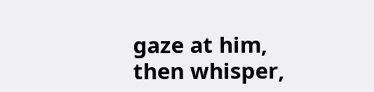gaze at him, then whisper,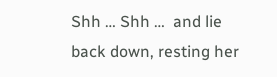Shh … Shh …  and lie back down, resting her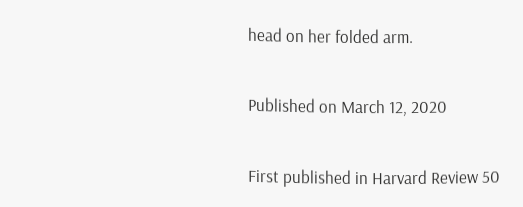head on her folded arm.

Published on March 12, 2020

First published in Harvard Review 50